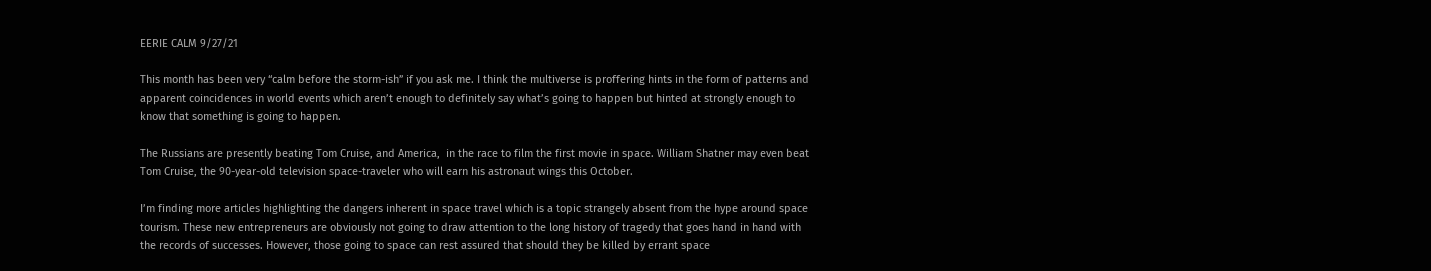EERIE CALM 9/27/21

This month has been very “calm before the storm-ish” if you ask me. I think the multiverse is proffering hints in the form of patterns and apparent coincidences in world events which aren’t enough to definitely say what’s going to happen but hinted at strongly enough to know that something is going to happen.

The Russians are presently beating Tom Cruise, and America,  in the race to film the first movie in space. William Shatner may even beat Tom Cruise, the 90-year-old television space-traveler who will earn his astronaut wings this October.

I’m finding more articles highlighting the dangers inherent in space travel which is a topic strangely absent from the hype around space tourism. These new entrepreneurs are obviously not going to draw attention to the long history of tragedy that goes hand in hand with the records of successes. However, those going to space can rest assured that should they be killed by errant space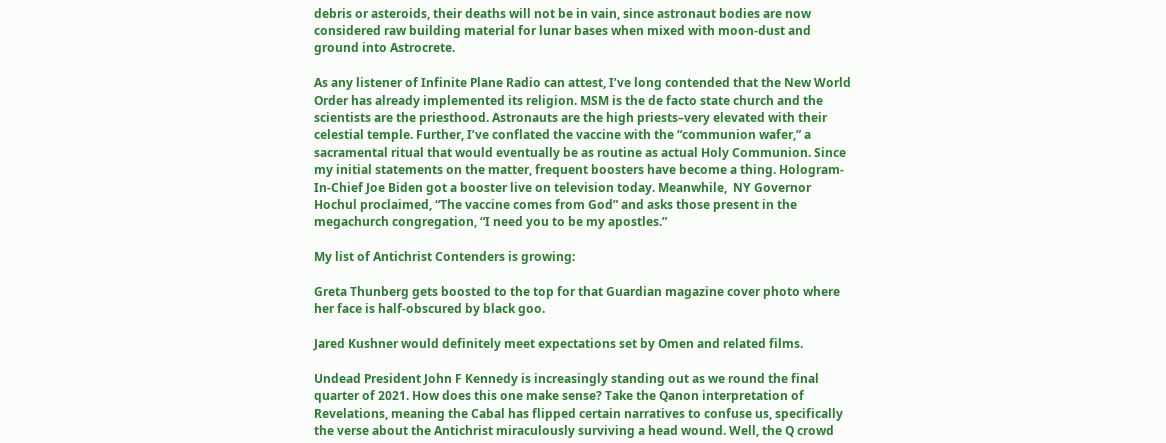debris or asteroids, their deaths will not be in vain, since astronaut bodies are now considered raw building material for lunar bases when mixed with moon-dust and ground into Astrocrete.

As any listener of Infinite Plane Radio can attest, I’ve long contended that the New World Order has already implemented its religion. MSM is the de facto state church and the scientists are the priesthood. Astronauts are the high priests–very elevated with their celestial temple. Further, I’ve conflated the vaccine with the “communion wafer,” a sacramental ritual that would eventually be as routine as actual Holy Communion. Since my initial statements on the matter, frequent boosters have become a thing. Hologram-In-Chief Joe Biden got a booster live on television today. Meanwhile,  NY Governor Hochul proclaimed, “The vaccine comes from God” and asks those present in the megachurch congregation, “I need you to be my apostles.”

My list of Antichrist Contenders is growing:

Greta Thunberg gets boosted to the top for that Guardian magazine cover photo where her face is half-obscured by black goo.

Jared Kushner would definitely meet expectations set by Omen and related films.

Undead President John F Kennedy is increasingly standing out as we round the final quarter of 2021. How does this one make sense? Take the Qanon interpretation of Revelations, meaning the Cabal has flipped certain narratives to confuse us, specifically the verse about the Antichrist miraculously surviving a head wound. Well, the Q crowd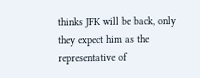thinks JFK will be back, only they expect him as the representative of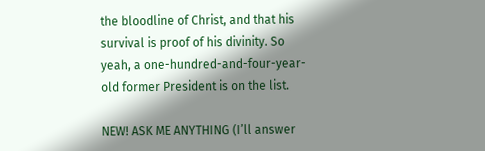the bloodline of Christ, and that his survival is proof of his divinity. So yeah, a one-hundred-and-four-year-old former President is on the list.

NEW! ASK ME ANYTHING (I’ll answer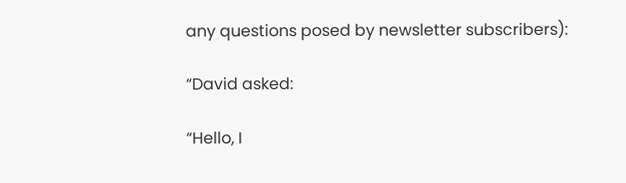any questions posed by newsletter subscribers):

“David asked:

“Hello, I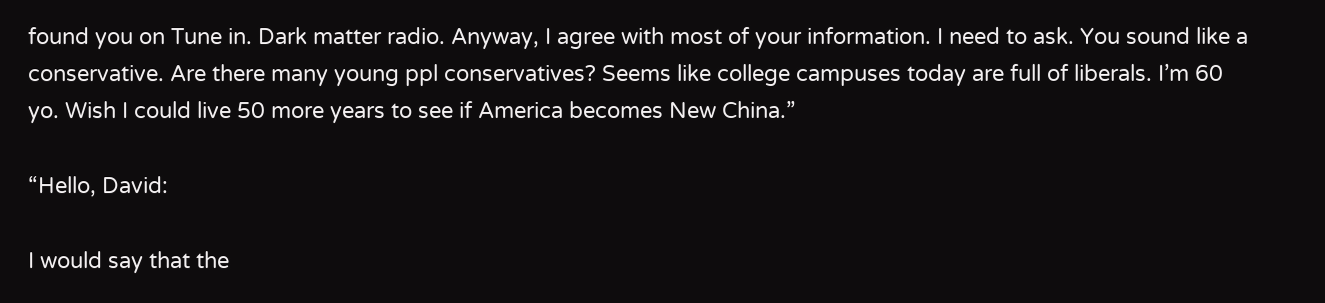found you on Tune in. Dark matter radio. Anyway, I agree with most of your information. I need to ask. You sound like a conservative. Are there many young ppl conservatives? Seems like college campuses today are full of liberals. I’m 60 yo. Wish I could live 50 more years to see if America becomes New China.”

“Hello, David:

I would say that the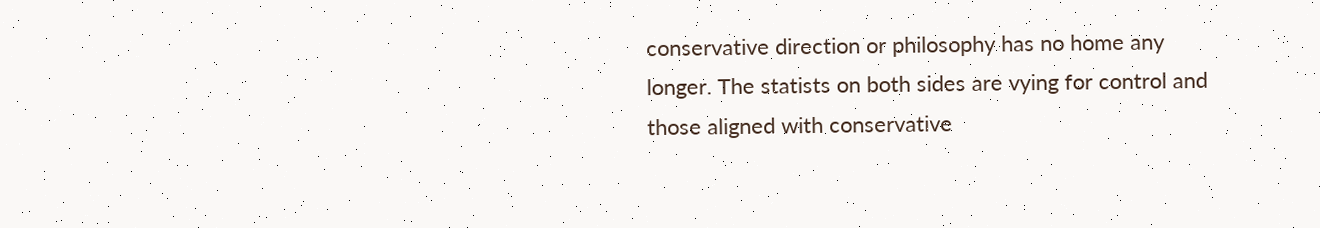conservative direction or philosophy has no home any longer. The statists on both sides are vying for control and those aligned with conservative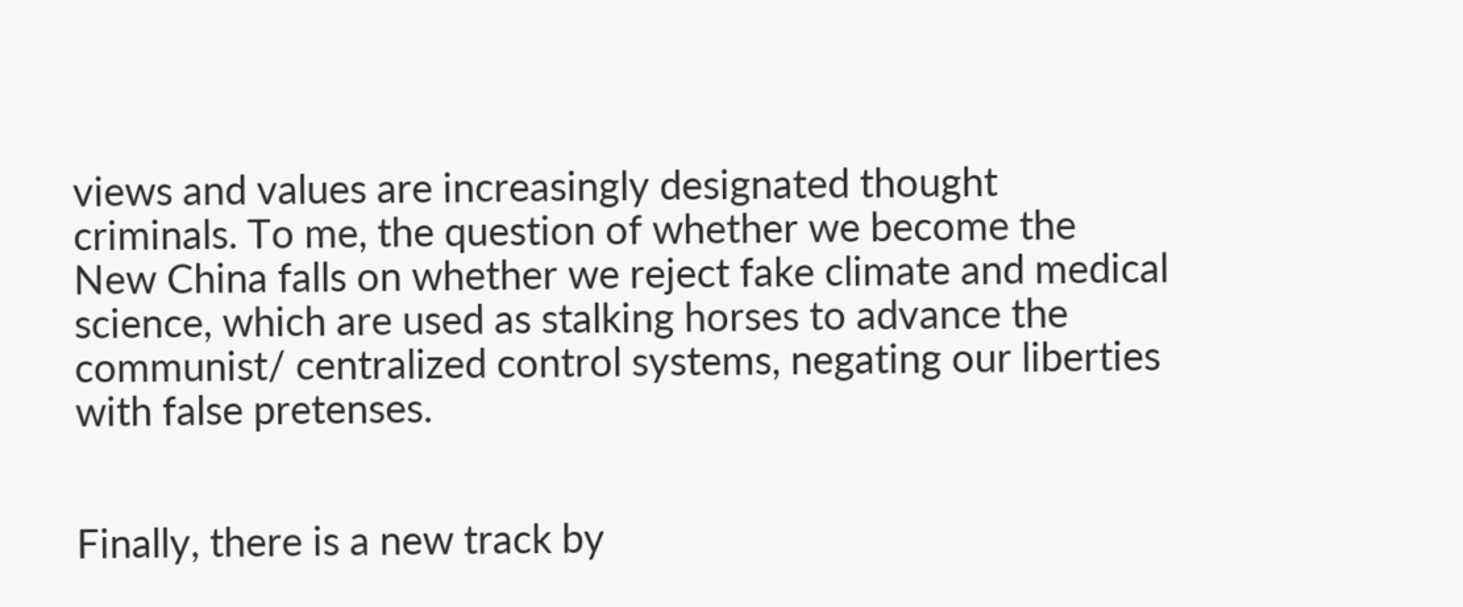views and values are increasingly designated thought criminals. To me, the question of whether we become the New China falls on whether we reject fake climate and medical science, which are used as stalking horses to advance the communist/ centralized control systems, negating our liberties with false pretenses.


Finally, there is a new track by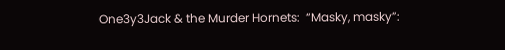One3y3Jack & the Murder Hornets:  “Masky, masky”: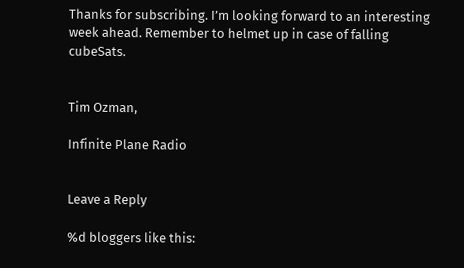Thanks for subscribing. I’m looking forward to an interesting week ahead. Remember to helmet up in case of falling cubeSats.


Tim Ozman,

Infinite Plane Radio


Leave a Reply

%d bloggers like this: